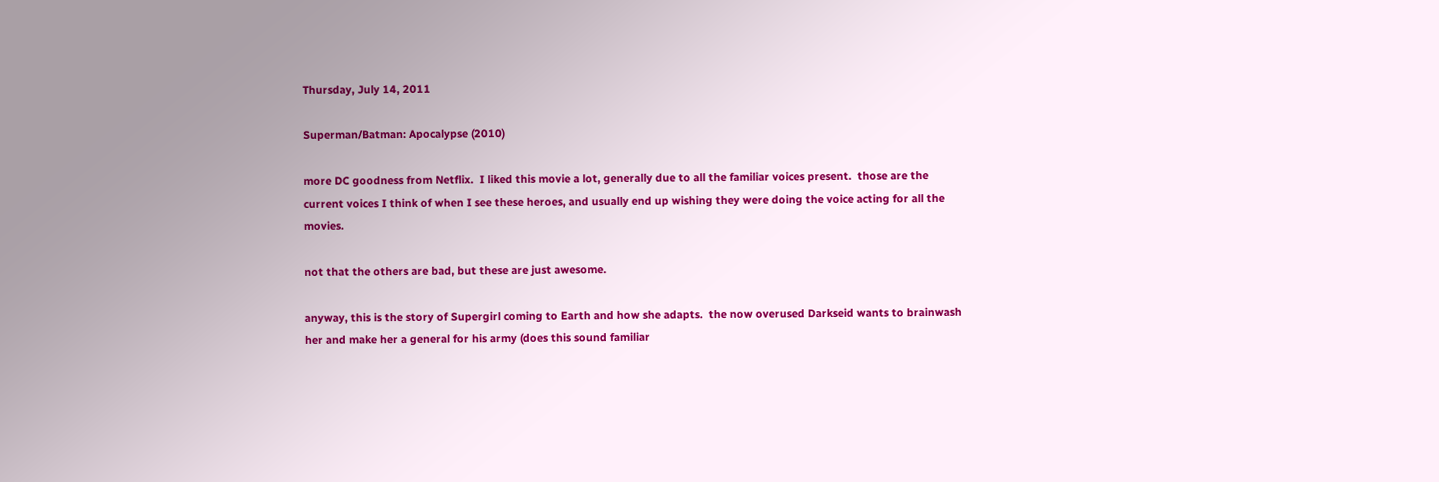Thursday, July 14, 2011

Superman/Batman: Apocalypse (2010)

more DC goodness from Netflix.  I liked this movie a lot, generally due to all the familiar voices present.  those are the current voices I think of when I see these heroes, and usually end up wishing they were doing the voice acting for all the movies.

not that the others are bad, but these are just awesome.

anyway, this is the story of Supergirl coming to Earth and how she adapts.  the now overused Darkseid wants to brainwash her and make her a general for his army (does this sound familiar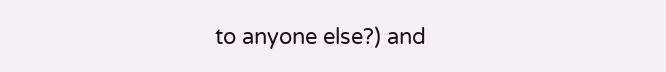to anyone else?) and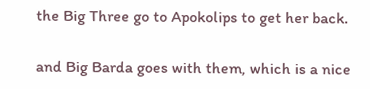the Big Three go to Apokolips to get her back.

and Big Barda goes with them, which is a nice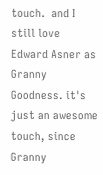touch.  and I still love Edward Asner as Granny Goodness. it's just an awesome touch, since Granny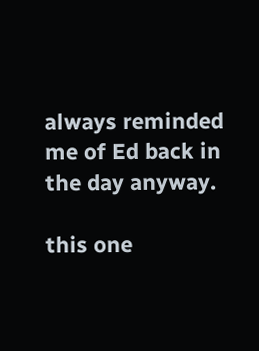always reminded me of Ed back in the day anyway.

this one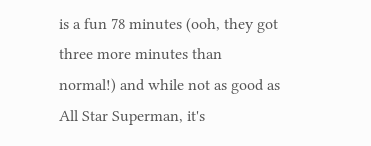is a fun 78 minutes (ooh, they got three more minutes than normal!) and while not as good as All Star Superman, it's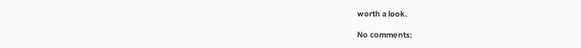worth a look.

No comments: